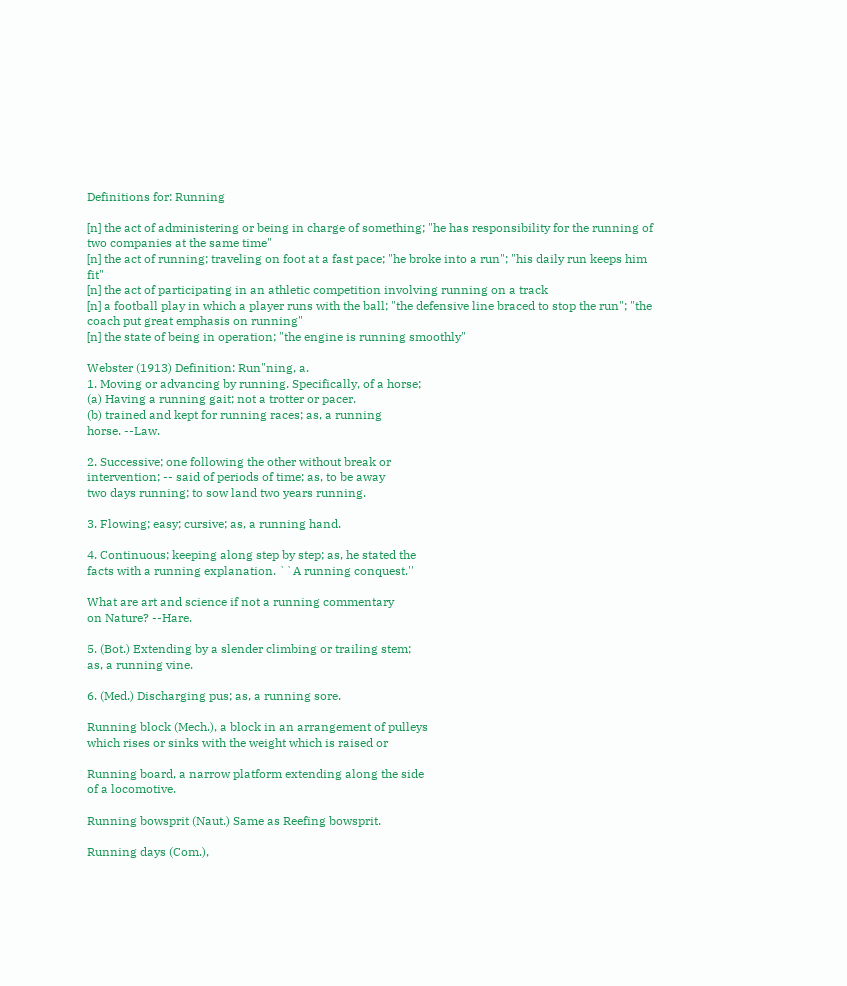Definitions for: Running

[n] the act of administering or being in charge of something; "he has responsibility for the running of two companies at the same time"
[n] the act of running; traveling on foot at a fast pace; "he broke into a run"; "his daily run keeps him fit"
[n] the act of participating in an athletic competition involving running on a track
[n] a football play in which a player runs with the ball; "the defensive line braced to stop the run"; "the coach put great emphasis on running"
[n] the state of being in operation; "the engine is running smoothly"

Webster (1913) Definition: Run"ning, a.
1. Moving or advancing by running. Specifically, of a horse;
(a) Having a running gait; not a trotter or pacer.
(b) trained and kept for running races; as, a running
horse. --Law.

2. Successive; one following the other without break or
intervention; -- said of periods of time; as, to be away
two days running; to sow land two years running.

3. Flowing; easy; cursive; as, a running hand.

4. Continuous; keeping along step by step; as, he stated the
facts with a running explanation. ``A running conquest.''

What are art and science if not a running commentary
on Nature? --Hare.

5. (Bot.) Extending by a slender climbing or trailing stem;
as, a running vine.

6. (Med.) Discharging pus; as, a running sore.

Running block (Mech.), a block in an arrangement of pulleys
which rises or sinks with the weight which is raised or

Running board, a narrow platform extending along the side
of a locomotive.

Running bowsprit (Naut.) Same as Reefing bowsprit.

Running days (Com.),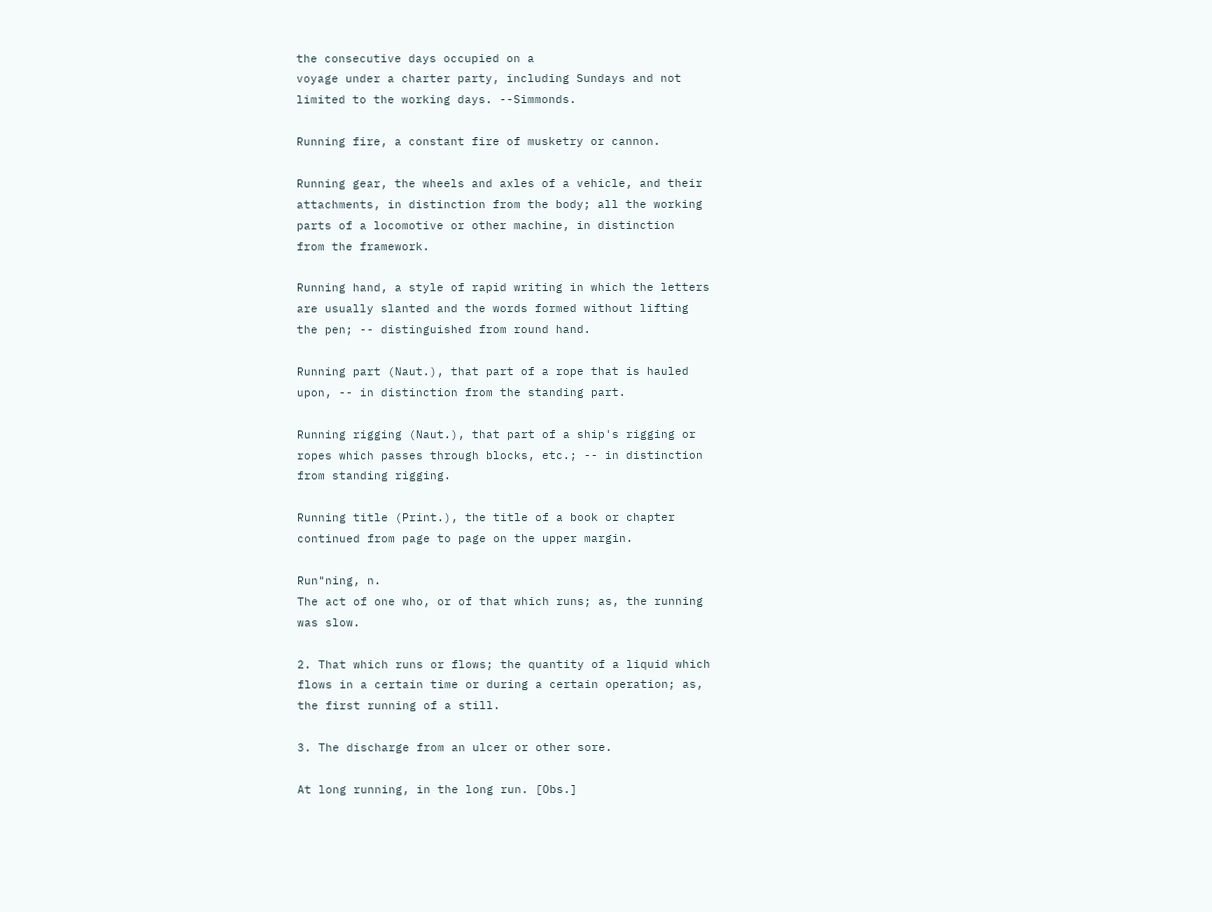the consecutive days occupied on a
voyage under a charter party, including Sundays and not
limited to the working days. --Simmonds.

Running fire, a constant fire of musketry or cannon.

Running gear, the wheels and axles of a vehicle, and their
attachments, in distinction from the body; all the working
parts of a locomotive or other machine, in distinction
from the framework.

Running hand, a style of rapid writing in which the letters
are usually slanted and the words formed without lifting
the pen; -- distinguished from round hand.

Running part (Naut.), that part of a rope that is hauled
upon, -- in distinction from the standing part.

Running rigging (Naut.), that part of a ship's rigging or
ropes which passes through blocks, etc.; -- in distinction
from standing rigging.

Running title (Print.), the title of a book or chapter
continued from page to page on the upper margin.

Run"ning, n.
The act of one who, or of that which runs; as, the running
was slow.

2. That which runs or flows; the quantity of a liquid which
flows in a certain time or during a certain operation; as,
the first running of a still.

3. The discharge from an ulcer or other sore.

At long running, in the long run. [Obs.]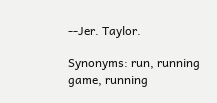--Jer. Taylor.

Synonyms: run, running game, running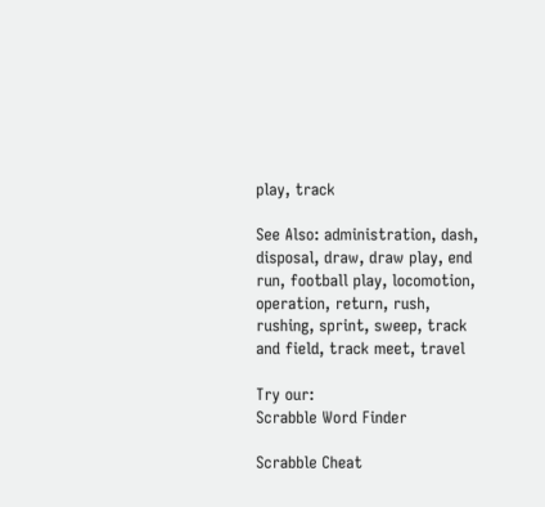play, track

See Also: administration, dash, disposal, draw, draw play, end run, football play, locomotion, operation, return, rush, rushing, sprint, sweep, track and field, track meet, travel

Try our:
Scrabble Word Finder

Scrabble Cheat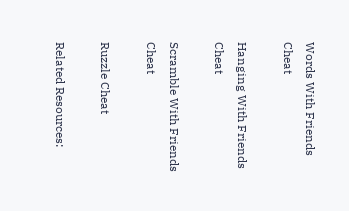Words With Friends Cheat

Hanging With Friends Cheat

Scramble With Friends Cheat

Ruzzle Cheat

Related Resources: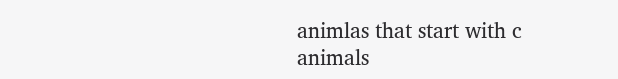animlas that start with c
animals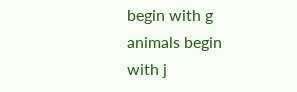begin with g
animals begin with j